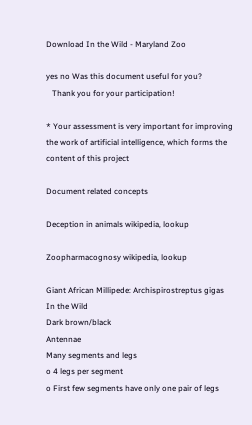Download In the Wild - Maryland Zoo

yes no Was this document useful for you?
   Thank you for your participation!

* Your assessment is very important for improving the work of artificial intelligence, which forms the content of this project

Document related concepts

Deception in animals wikipedia, lookup

Zoopharmacognosy wikipedia, lookup

Giant African Millipede: Archispirostreptus gigas
In the Wild
Dark brown/black
Antennae
Many segments and legs
o 4 legs per segment
o First few segments have only one pair of legs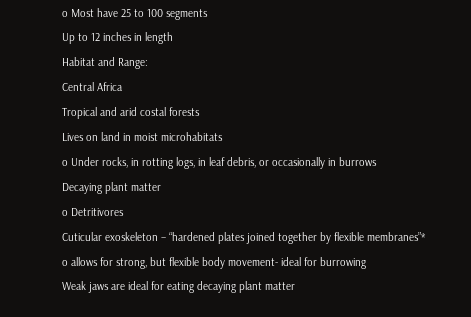o Most have 25 to 100 segments
Up to 12 inches in length
Habitat and Range:
Central Africa
Tropical and arid costal forests
Lives on land in moist microhabitats
o Under rocks, in rotting logs, in leaf debris, or occasionally in burrows
Decaying plant matter
o Detritivores
Cuticular exoskeleton – “hardened plates joined together by flexible membranes”*
o allows for strong, but flexible body movement- ideal for burrowing
Weak jaws are ideal for eating decaying plant matter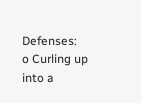Defenses:
o Curling up into a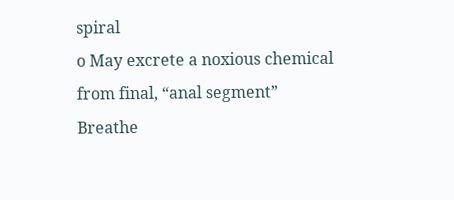spiral
o May excrete a noxious chemical from final, “anal segment”
Breathe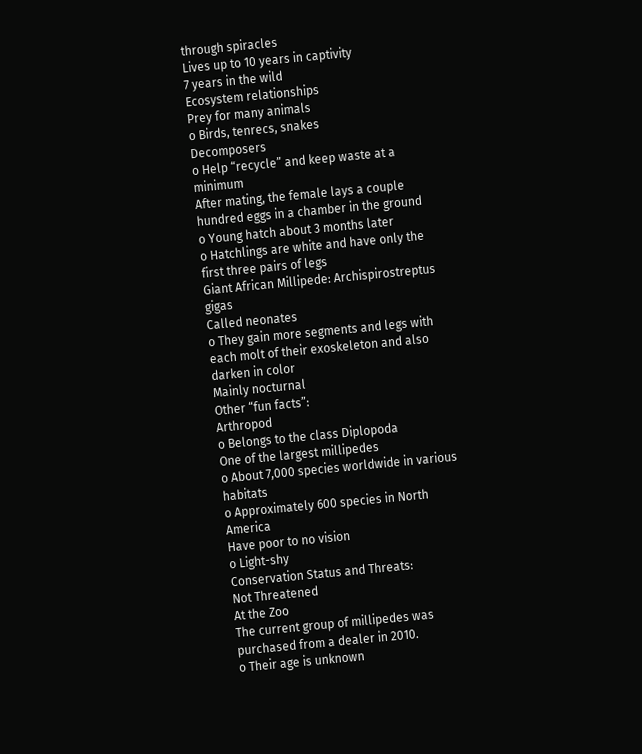through spiracles
Lives up to 10 years in captivity
7 years in the wild
Ecosystem relationships
Prey for many animals
o Birds, tenrecs, snakes
Decomposers
o Help “recycle” and keep waste at a minimum
After mating, the female lays a couple hundred eggs in a chamber in the ground
o Young hatch about 3 months later
o Hatchlings are white and have only the first three pairs of legs
Giant African Millipede: Archispirostreptus gigas
Called neonates
o They gain more segments and legs with each molt of their exoskeleton and also
darken in color
Mainly nocturnal
Other “fun facts”:
Arthropod
o Belongs to the class Diplopoda
One of the largest millipedes
o About 7,000 species worldwide in various habitats
o Approximately 600 species in North America
Have poor to no vision
o Light-shy
Conservation Status and Threats:
Not Threatened
At the Zoo
The current group of millipedes was purchased from a dealer in 2010.
o Their age is unknown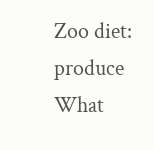Zoo diet: produce
What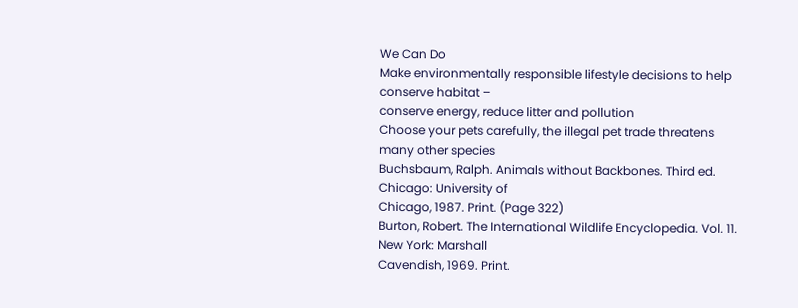We Can Do
Make environmentally responsible lifestyle decisions to help conserve habitat –
conserve energy, reduce litter and pollution
Choose your pets carefully, the illegal pet trade threatens many other species
Buchsbaum, Ralph. Animals without Backbones. Third ed. Chicago: University of
Chicago, 1987. Print. (Page 322)
Burton, Robert. The International Wildlife Encyclopedia. Vol. 11. New York: Marshall
Cavendish, 1969. Print.